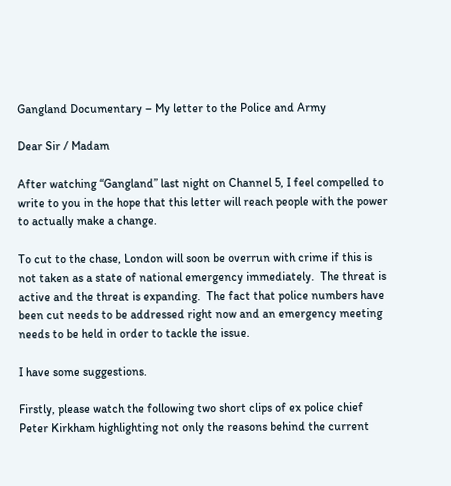Gangland Documentary – My letter to the Police and Army

Dear Sir / Madam

After watching “Gangland” last night on Channel 5, I feel compelled to write to you in the hope that this letter will reach people with the power to actually make a change.

To cut to the chase, London will soon be overrun with crime if this is not taken as a state of national emergency immediately.  The threat is active and the threat is expanding.  The fact that police numbers have been cut needs to be addressed right now and an emergency meeting needs to be held in order to tackle the issue.

I have some suggestions.

Firstly, please watch the following two short clips of ex police chief Peter Kirkham highlighting not only the reasons behind the current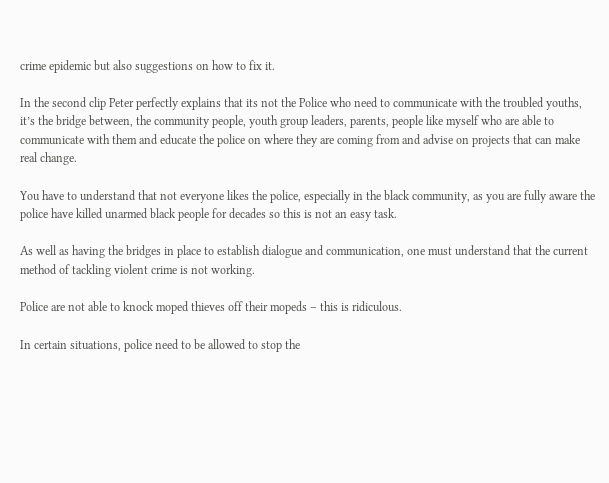crime epidemic but also suggestions on how to fix it.

In the second clip Peter perfectly explains that its not the Police who need to communicate with the troubled youths, it’s the bridge between, the community people, youth group leaders, parents, people like myself who are able to communicate with them and educate the police on where they are coming from and advise on projects that can make real change.

You have to understand that not everyone likes the police, especially in the black community, as you are fully aware the police have killed unarmed black people for decades so this is not an easy task.

As well as having the bridges in place to establish dialogue and communication, one must understand that the current method of tackling violent crime is not working.

Police are not able to knock moped thieves off their mopeds – this is ridiculous.

In certain situations, police need to be allowed to stop the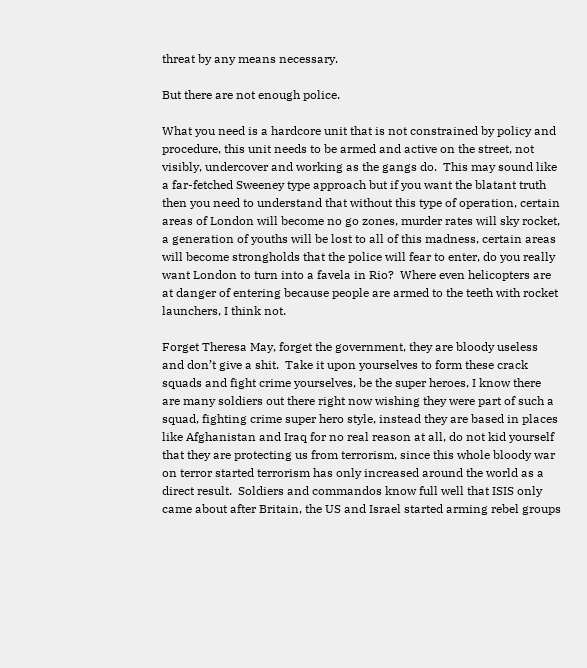threat by any means necessary.

But there are not enough police.

What you need is a hardcore unit that is not constrained by policy and procedure, this unit needs to be armed and active on the street, not visibly, undercover and working as the gangs do.  This may sound like a far-fetched Sweeney type approach but if you want the blatant truth then you need to understand that without this type of operation, certain areas of London will become no go zones, murder rates will sky rocket, a generation of youths will be lost to all of this madness, certain areas will become strongholds that the police will fear to enter, do you really want London to turn into a favela in Rio?  Where even helicopters are at danger of entering because people are armed to the teeth with rocket launchers, I think not.

Forget Theresa May, forget the government, they are bloody useless and don’t give a shit.  Take it upon yourselves to form these crack squads and fight crime yourselves, be the super heroes, I know there are many soldiers out there right now wishing they were part of such a squad, fighting crime super hero style, instead they are based in places like Afghanistan and Iraq for no real reason at all, do not kid yourself that they are protecting us from terrorism, since this whole bloody war on terror started terrorism has only increased around the world as a direct result.  Soldiers and commandos know full well that ISIS only came about after Britain, the US and Israel started arming rebel groups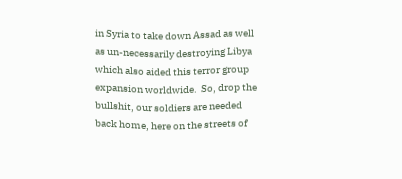in Syria to take down Assad as well as un-necessarily destroying Libya which also aided this terror group expansion worldwide.  So, drop the bullshit, our soldiers are needed back home, here on the streets of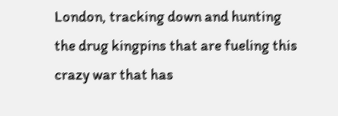London, tracking down and hunting the drug kingpins that are fueling this crazy war that has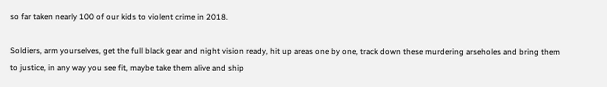so far taken nearly 100 of our kids to violent crime in 2018.

Soldiers, arm yourselves, get the full black gear and night vision ready, hit up areas one by one, track down these murdering arseholes and bring them to justice, in any way you see fit, maybe take them alive and ship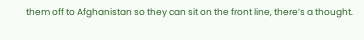them off to Afghanistan so they can sit on the front line, there’s a thought.